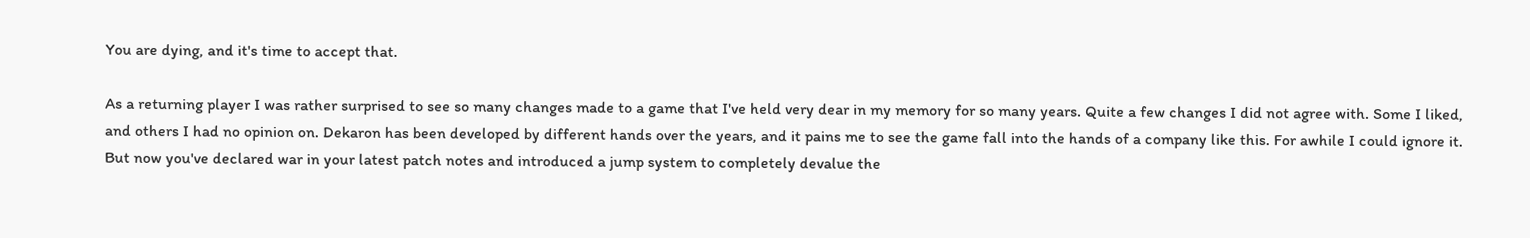You are dying, and it's time to accept that.

As a returning player I was rather surprised to see so many changes made to a game that I've held very dear in my memory for so many years. Quite a few changes I did not agree with. Some I liked, and others I had no opinion on. Dekaron has been developed by different hands over the years, and it pains me to see the game fall into the hands of a company like this. For awhile I could ignore it. But now you've declared war in your latest patch notes and introduced a jump system to completely devalue the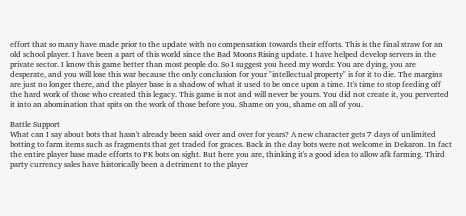effort that so many have made prior to the update with no compensation towards their efforts. This is the final straw for an old school player. I have been a part of this world since the Bad Moons Rising update. I have helped develop servers in the private sector. I know this game better than most people do. So I suggest you heed my words: You are dying, you are desperate, and you will lose this war because the only conclusion for your "intellectual property" is for it to die. The margins are just no longer there, and the player base is a shadow of what it used to be once upon a time. It's time to stop feeding off the hard work of those who created this legacy. This game is not and will never be yours. You did not create it, you perverted it into an abomination that spits on the work of those before you. Shame on you, shame on all of you.

Battle Support
What can I say about bots that hasn't already been said over and over for years? A new character gets 7 days of unlimited botting to farm items such as fragments that get traded for graces. Back in the day bots were not welcome in Dekaron. In fact the entire player base made efforts to PK bots on sight. But here you are, thinking it's a good idea to allow afk farming. Third party currency sales have historically been a detriment to the player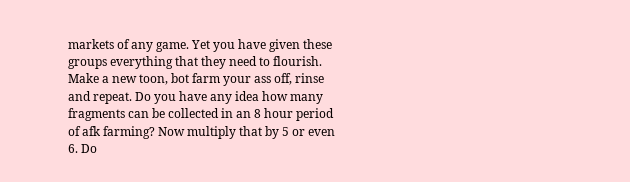markets of any game. Yet you have given these groups everything that they need to flourish. Make a new toon, bot farm your ass off, rinse and repeat. Do you have any idea how many fragments can be collected in an 8 hour period of afk farming? Now multiply that by 5 or even 6. Do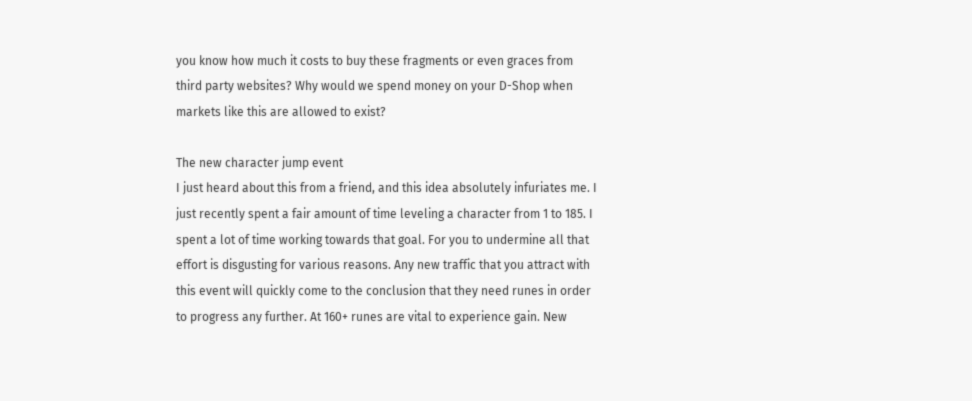you know how much it costs to buy these fragments or even graces from third party websites? Why would we spend money on your D-Shop when markets like this are allowed to exist?

The new character jump event
I just heard about this from a friend, and this idea absolutely infuriates me. I just recently spent a fair amount of time leveling a character from 1 to 185. I spent a lot of time working towards that goal. For you to undermine all that effort is disgusting for various reasons. Any new traffic that you attract with this event will quickly come to the conclusion that they need runes in order to progress any further. At 160+ runes are vital to experience gain. New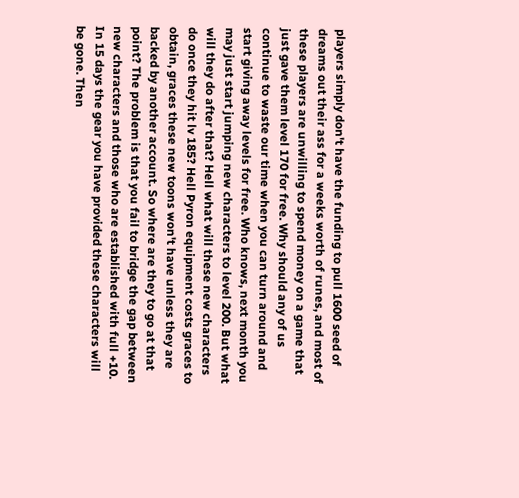players simply don't have the funding to pull 1600 seed of dreams out their ass for a weeks worth of runes, and most of these players are unwilling to spend money on a game that just gave them level 170 for free. Why should any of us continue to waste our time when you can turn around and start giving away levels for free. Who knows, next month you may just start jumping new characters to level 200. But what will they do after that? Hell what will these new characters do once they hit lv 185? Hell Pyron equipment costs graces to obtain, graces these new toons won't have unless they are backed by another account. So where are they to go at that point? The problem is that you fail to bridge the gap between new characters and those who are established with full +10. In 15 days the gear you have provided these characters will be gone. Then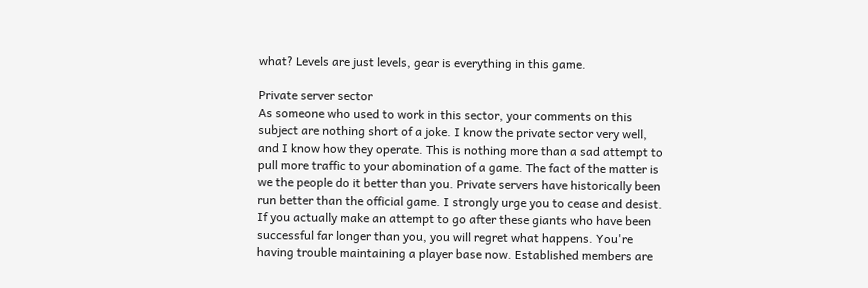what? Levels are just levels, gear is everything in this game.

Private server sector
As someone who used to work in this sector, your comments on this subject are nothing short of a joke. I know the private sector very well, and I know how they operate. This is nothing more than a sad attempt to pull more traffic to your abomination of a game. The fact of the matter is we the people do it better than you. Private servers have historically been run better than the official game. I strongly urge you to cease and desist. If you actually make an attempt to go after these giants who have been successful far longer than you, you will regret what happens. You're having trouble maintaining a player base now. Established members are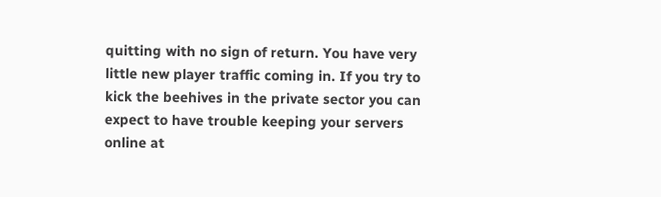quitting with no sign of return. You have very little new player traffic coming in. If you try to kick the beehives in the private sector you can expect to have trouble keeping your servers online at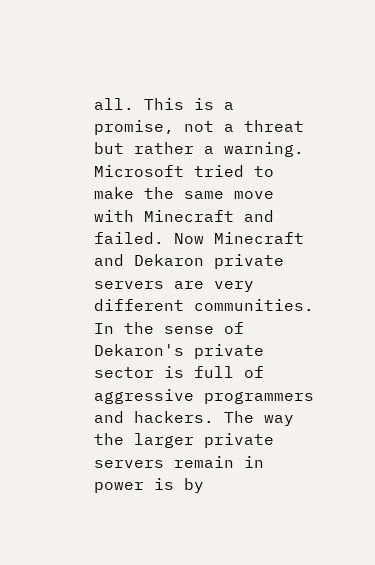all. This is a promise, not a threat but rather a warning. Microsoft tried to make the same move with Minecraft and failed. Now Minecraft and Dekaron private servers are very different communities. In the sense of Dekaron's private sector is full of aggressive programmers and hackers. The way the larger private servers remain in power is by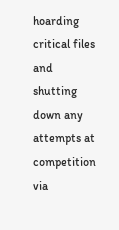hoarding critical files and shutting down any attempts at competition via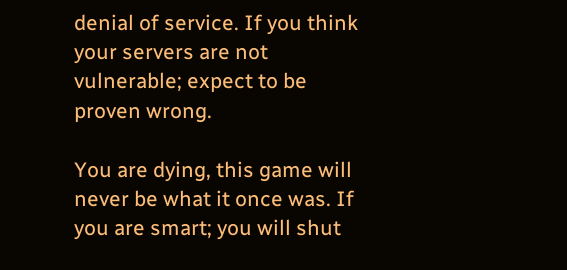denial of service. If you think your servers are not vulnerable; expect to be proven wrong.

You are dying, this game will never be what it once was. If you are smart; you will shut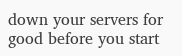down your servers for good before you start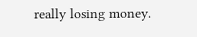really losing money.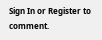Sign In or Register to comment.